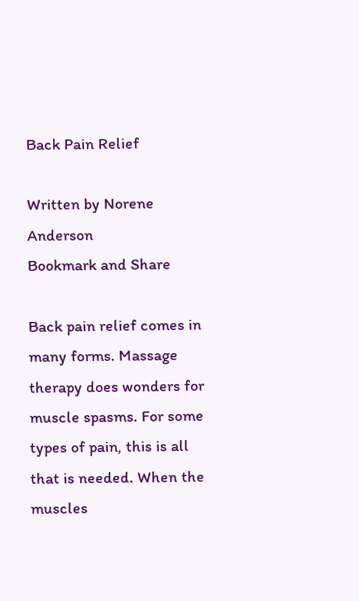Back Pain Relief

Written by Norene Anderson
Bookmark and Share

Back pain relief comes in many forms. Massage therapy does wonders for muscle spasms. For some types of pain, this is all that is needed. When the muscles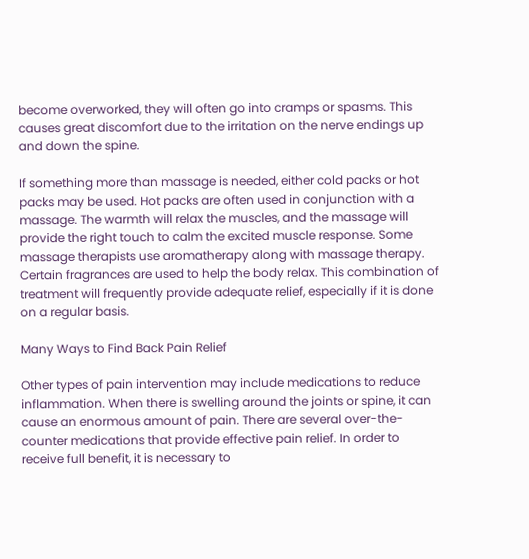become overworked, they will often go into cramps or spasms. This causes great discomfort due to the irritation on the nerve endings up and down the spine.

If something more than massage is needed, either cold packs or hot packs may be used. Hot packs are often used in conjunction with a massage. The warmth will relax the muscles, and the massage will provide the right touch to calm the excited muscle response. Some massage therapists use aromatherapy along with massage therapy. Certain fragrances are used to help the body relax. This combination of treatment will frequently provide adequate relief, especially if it is done on a regular basis.

Many Ways to Find Back Pain Relief

Other types of pain intervention may include medications to reduce inflammation. When there is swelling around the joints or spine, it can cause an enormous amount of pain. There are several over-the-counter medications that provide effective pain relief. In order to receive full benefit, it is necessary to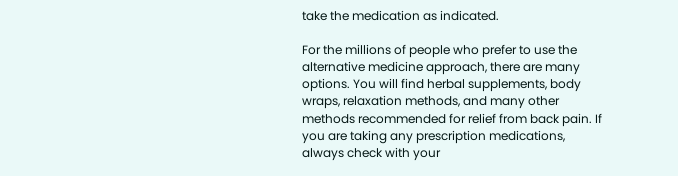take the medication as indicated.

For the millions of people who prefer to use the alternative medicine approach, there are many options. You will find herbal supplements, body wraps, relaxation methods, and many other methods recommended for relief from back pain. If you are taking any prescription medications, always check with your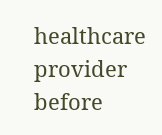healthcare provider before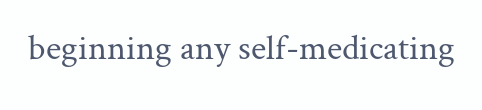beginning any self-medicating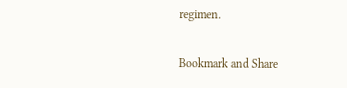regimen.

Bookmark and Share